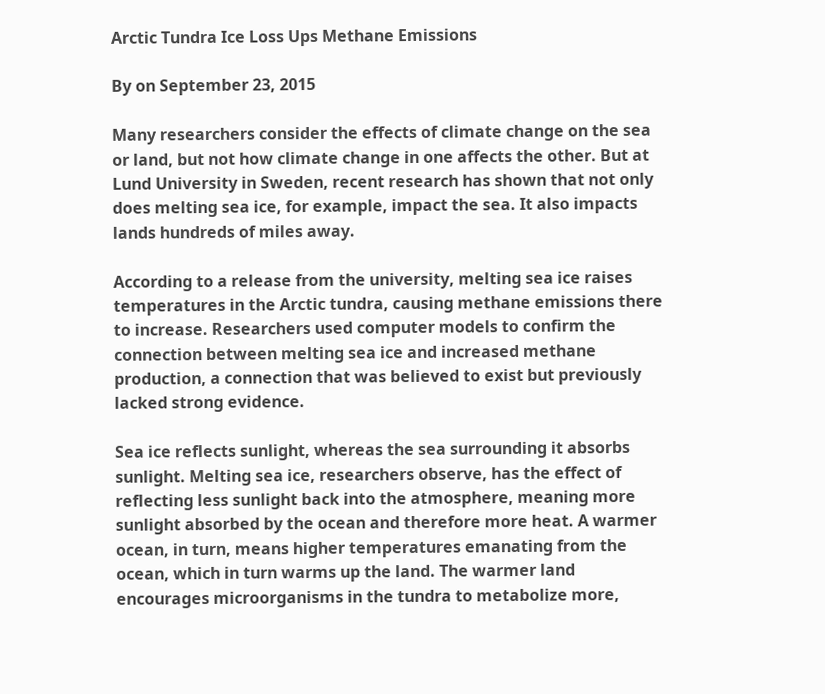Arctic Tundra Ice Loss Ups Methane Emissions

By on September 23, 2015

Many researchers consider the effects of climate change on the sea or land, but not how climate change in one affects the other. But at Lund University in Sweden, recent research has shown that not only does melting sea ice, for example, impact the sea. It also impacts lands hundreds of miles away.

According to a release from the university, melting sea ice raises temperatures in the Arctic tundra, causing methane emissions there to increase. Researchers used computer models to confirm the connection between melting sea ice and increased methane production, a connection that was believed to exist but previously lacked strong evidence.

Sea ice reflects sunlight, whereas the sea surrounding it absorbs sunlight. Melting sea ice, researchers observe, has the effect of reflecting less sunlight back into the atmosphere, meaning more sunlight absorbed by the ocean and therefore more heat. A warmer ocean, in turn, means higher temperatures emanating from the ocean, which in turn warms up the land. The warmer land encourages microorganisms in the tundra to metabolize more,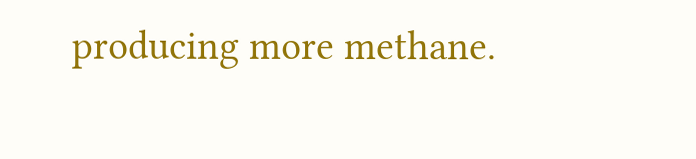producing more methane.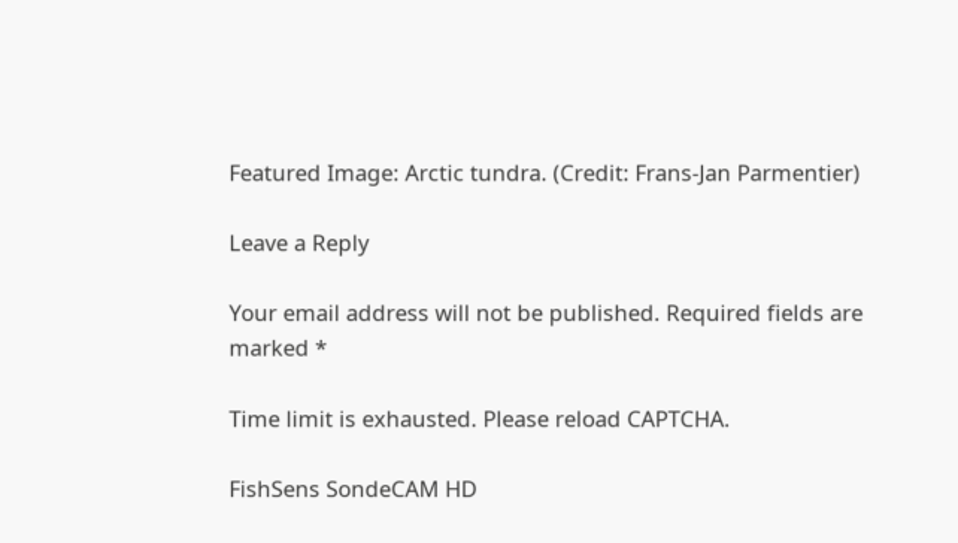Featured Image: Arctic tundra. (Credit: Frans-Jan Parmentier)

Leave a Reply

Your email address will not be published. Required fields are marked *

Time limit is exhausted. Please reload CAPTCHA.

FishSens SondeCAM HD